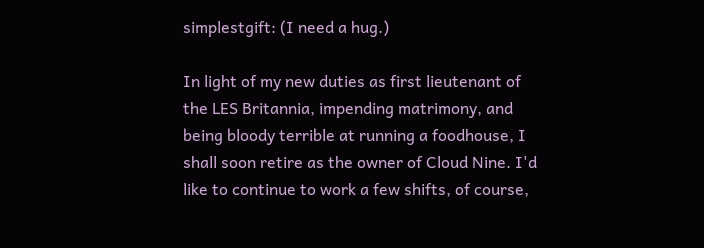simplestgift: (I need a hug.)

In light of my new duties as first lieutenant of the LES Britannia, impending matrimony, and being bloody terrible at running a foodhouse, I shall soon retire as the owner of Cloud Nine. I'd like to continue to work a few shifts, of course,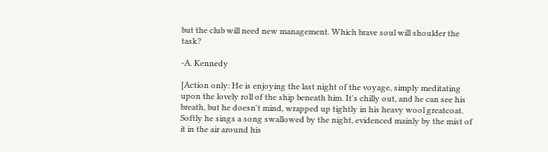but the club will need new management. Which brave soul will shoulder the task?

-A. Kennedy

[Action only: He is enjoying the last night of the voyage, simply meditating upon the lovely roll of the ship beneath him. It's chilly out, and he can see his breath, but he doesn't mind, wrapped up tightly in his heavy wool greatcoat. Softly he sings a song swallowed by the night, evidenced mainly by the mist of it in the air around his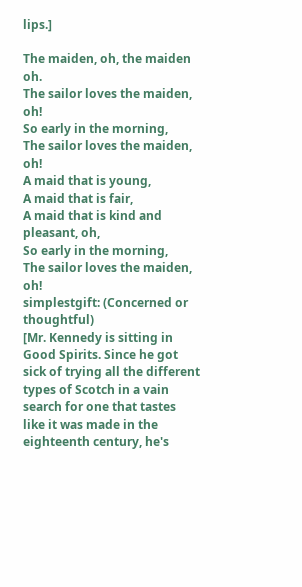lips.]

The maiden, oh, the maiden oh.
The sailor loves the maiden, oh!
So early in the morning,
The sailor loves the maiden, oh!
A maid that is young,
A maid that is fair,
A maid that is kind and pleasant, oh,
So early in the morning,
The sailor loves the maiden, oh!
simplestgift: (Concerned or thoughtful)
[Mr. Kennedy is sitting in Good Spirits. Since he got sick of trying all the different types of Scotch in a vain search for one that tastes like it was made in the eighteenth century, he's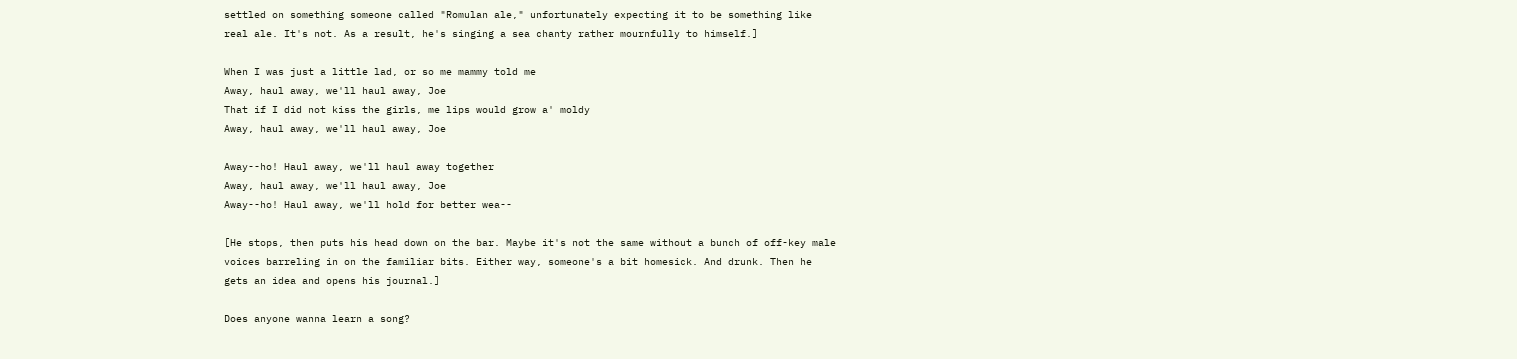settled on something someone called "Romulan ale," unfortunately expecting it to be something like real ale. It's not. As a result, he's singing a sea chanty rather mournfully to himself.]

When I was just a little lad, or so me mammy told me
Away, haul away, we'll haul away, Joe
That if I did not kiss the girls, me lips would grow a' moldy
Away, haul away, we'll haul away, Joe

Away--ho! Haul away, we'll haul away together
Away, haul away, we'll haul away, Joe
Away--ho! Haul away, we'll hold for better wea--

[He stops, then puts his head down on the bar. Maybe it's not the same without a bunch of off-key male voices barreling in on the familiar bits. Either way, someone's a bit homesick. And drunk. Then he gets an idea and opens his journal.]

Does anyone wanna learn a song?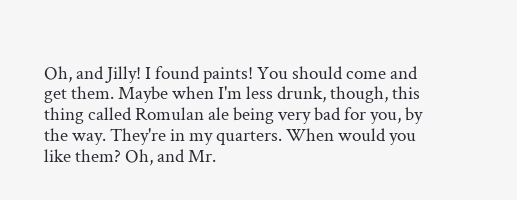Oh, and Jilly! I found paints! You should come and get them. Maybe when I'm less drunk, though, this thing called Romulan ale being very bad for you, by the way. They're in my quarters. When would you like them? Oh, and Mr.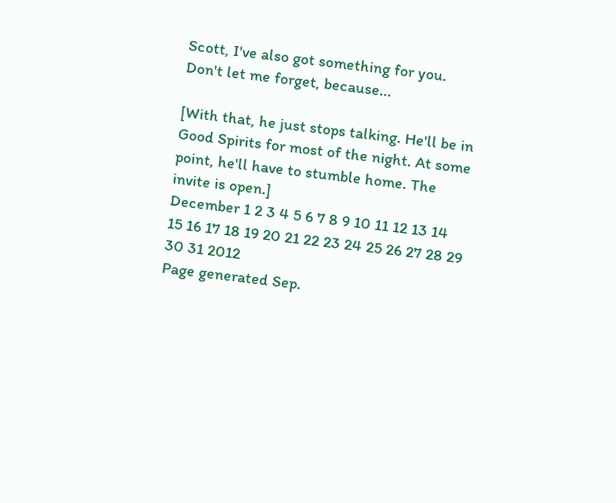Scott, I've also got something for you. Don't let me forget, because...

[With that, he just stops talking. He'll be in Good Spirits for most of the night. At some point, he'll have to stumble home. The invite is open.]
December 1 2 3 4 5 6 7 8 9 10 11 12 13 14 15 16 17 18 19 20 21 22 23 24 25 26 27 28 29 30 31 2012
Page generated Sep.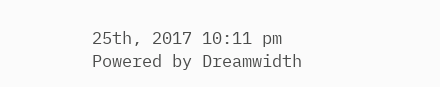25th, 2017 10:11 pm
Powered by Dreamwidth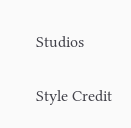Studios

Style Credit